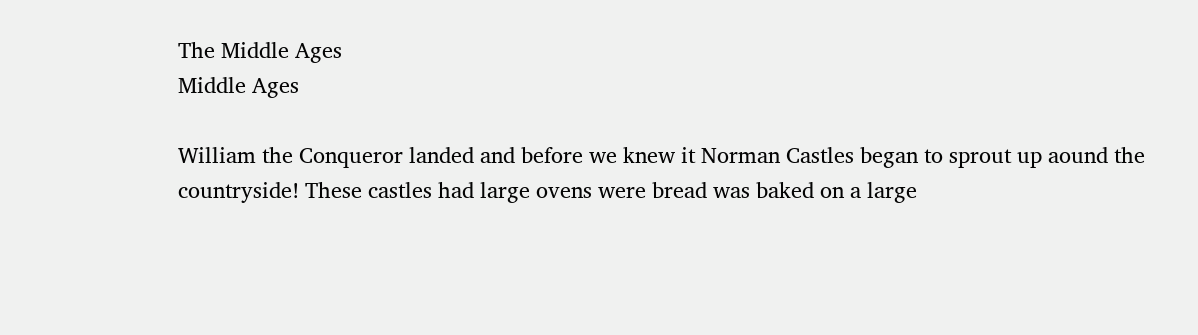The Middle Ages
Middle Ages

William the Conqueror landed and before we knew it Norman Castles began to sprout up aound the countryside! These castles had large ovens were bread was baked on a large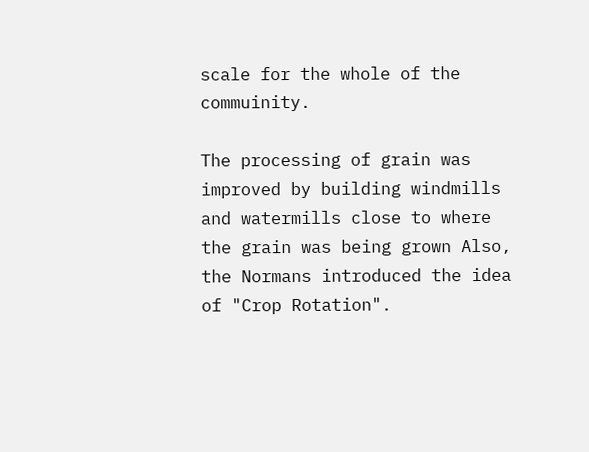scale for the whole of the commuinity.

The processing of grain was improved by building windmills and watermills close to where the grain was being grown Also, the Normans introduced the idea of "Crop Rotation".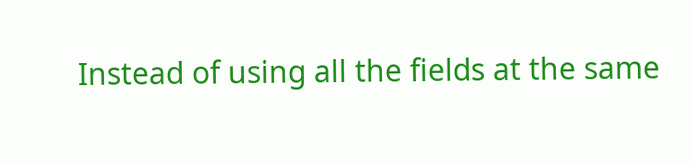Instead of using all the fields at the same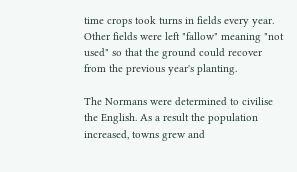time crops took turns in fields every year. Other fields were left "fallow" meaning "not used" so that the ground could recover from the previous year's planting.

The Normans were determined to civilise the English. As a result the population increased, towns grew and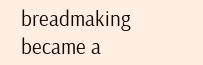breadmaking became a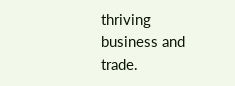thriving business and trade.